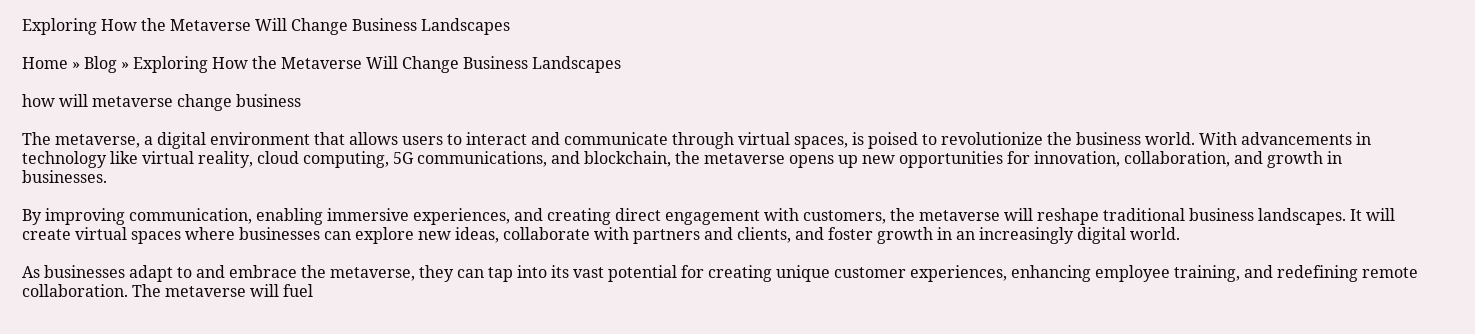Exploring How the Metaverse Will Change Business Landscapes

Home » Blog » Exploring How the Metaverse Will Change Business Landscapes

how will metaverse change business

The metaverse, a digital environment that allows users to interact and communicate through virtual spaces, is poised to revolutionize the business world. With advancements in technology like virtual reality, cloud computing, 5G communications, and blockchain, the metaverse opens up new opportunities for innovation, collaboration, and growth in businesses.

By improving communication, enabling immersive experiences, and creating direct engagement with customers, the metaverse will reshape traditional business landscapes. It will create virtual spaces where businesses can explore new ideas, collaborate with partners and clients, and foster growth in an increasingly digital world.

As businesses adapt to and embrace the metaverse, they can tap into its vast potential for creating unique customer experiences, enhancing employee training, and redefining remote collaboration. The metaverse will fuel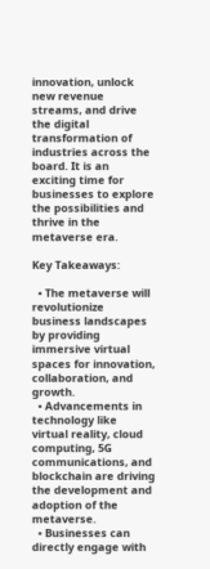innovation, unlock new revenue streams, and drive the digital transformation of industries across the board. It is an exciting time for businesses to explore the possibilities and thrive in the metaverse era.

Key Takeaways:

  • The metaverse will revolutionize business landscapes by providing immersive virtual spaces for innovation, collaboration, and growth.
  • Advancements in technology like virtual reality, cloud computing, 5G communications, and blockchain are driving the development and adoption of the metaverse.
  • Businesses can directly engage with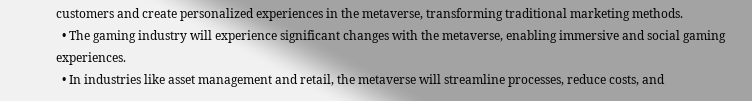customers and create personalized experiences in the metaverse, transforming traditional marketing methods.
  • The gaming industry will experience significant changes with the metaverse, enabling immersive and social gaming experiences.
  • In industries like asset management and retail, the metaverse will streamline processes, reduce costs, and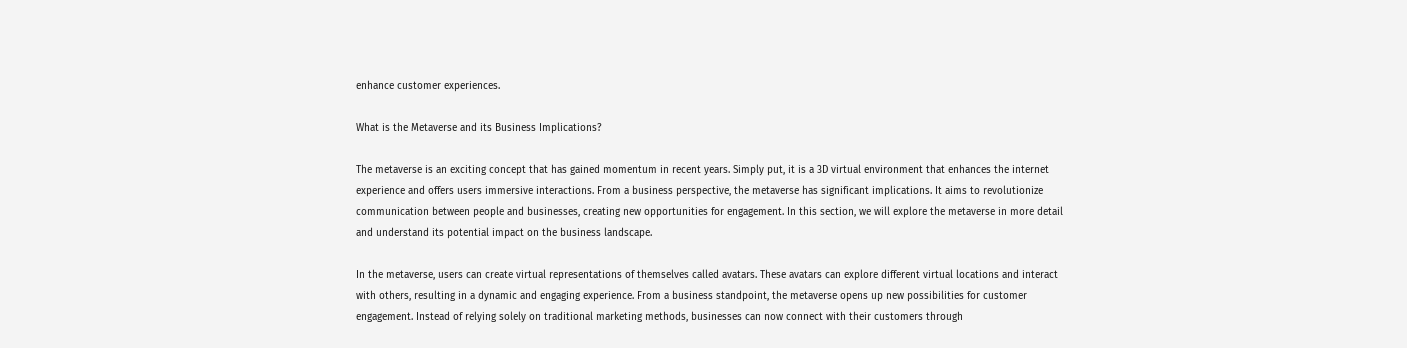enhance customer experiences.

What is the Metaverse and its Business Implications?

The metaverse is an exciting concept that has gained momentum in recent years. Simply put, it is a 3D virtual environment that enhances the internet experience and offers users immersive interactions. From a business perspective, the metaverse has significant implications. It aims to revolutionize communication between people and businesses, creating new opportunities for engagement. In this section, we will explore the metaverse in more detail and understand its potential impact on the business landscape.

In the metaverse, users can create virtual representations of themselves called avatars. These avatars can explore different virtual locations and interact with others, resulting in a dynamic and engaging experience. From a business standpoint, the metaverse opens up new possibilities for customer engagement. Instead of relying solely on traditional marketing methods, businesses can now connect with their customers through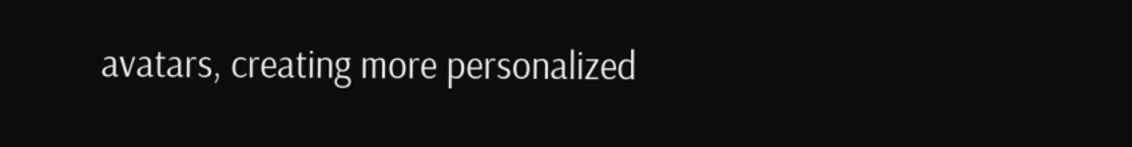avatars, creating more personalized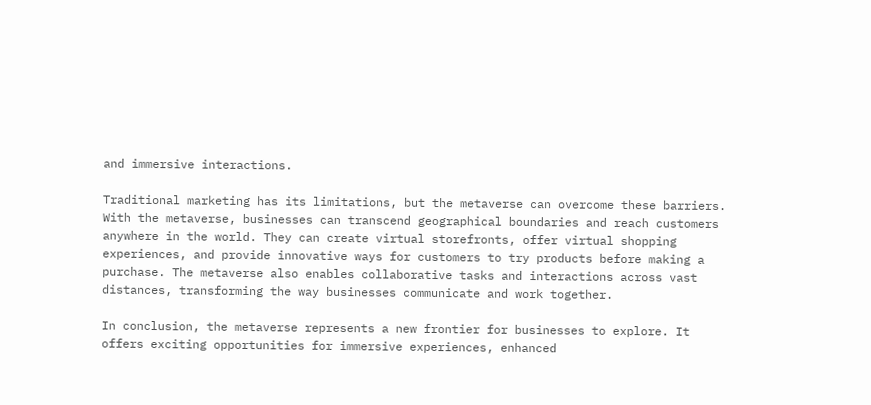and immersive interactions.

Traditional marketing has its limitations, but the metaverse can overcome these barriers. With the metaverse, businesses can transcend geographical boundaries and reach customers anywhere in the world. They can create virtual storefronts, offer virtual shopping experiences, and provide innovative ways for customers to try products before making a purchase. The metaverse also enables collaborative tasks and interactions across vast distances, transforming the way businesses communicate and work together.

In conclusion, the metaverse represents a new frontier for businesses to explore. It offers exciting opportunities for immersive experiences, enhanced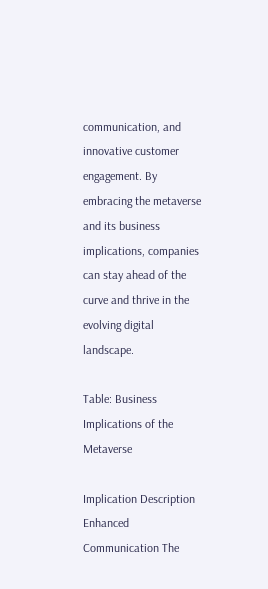communication, and innovative customer engagement. By embracing the metaverse and its business implications, companies can stay ahead of the curve and thrive in the evolving digital landscape.

Table: Business Implications of the Metaverse

Implication Description
Enhanced Communication The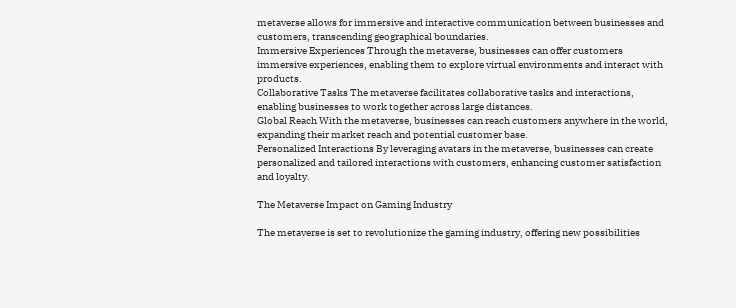metaverse allows for immersive and interactive communication between businesses and customers, transcending geographical boundaries.
Immersive Experiences Through the metaverse, businesses can offer customers immersive experiences, enabling them to explore virtual environments and interact with products.
Collaborative Tasks The metaverse facilitates collaborative tasks and interactions, enabling businesses to work together across large distances.
Global Reach With the metaverse, businesses can reach customers anywhere in the world, expanding their market reach and potential customer base.
Personalized Interactions By leveraging avatars in the metaverse, businesses can create personalized and tailored interactions with customers, enhancing customer satisfaction and loyalty.

The Metaverse Impact on Gaming Industry

The metaverse is set to revolutionize the gaming industry, offering new possibilities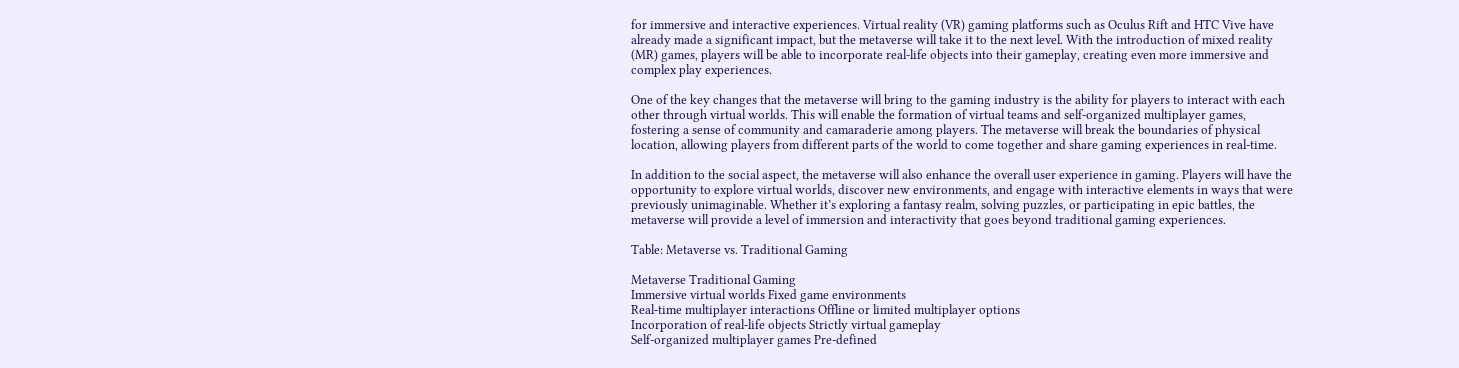for immersive and interactive experiences. Virtual reality (VR) gaming platforms such as Oculus Rift and HTC Vive have already made a significant impact, but the metaverse will take it to the next level. With the introduction of mixed reality (MR) games, players will be able to incorporate real-life objects into their gameplay, creating even more immersive and complex play experiences.

One of the key changes that the metaverse will bring to the gaming industry is the ability for players to interact with each other through virtual worlds. This will enable the formation of virtual teams and self-organized multiplayer games, fostering a sense of community and camaraderie among players. The metaverse will break the boundaries of physical location, allowing players from different parts of the world to come together and share gaming experiences in real-time.

In addition to the social aspect, the metaverse will also enhance the overall user experience in gaming. Players will have the opportunity to explore virtual worlds, discover new environments, and engage with interactive elements in ways that were previously unimaginable. Whether it’s exploring a fantasy realm, solving puzzles, or participating in epic battles, the metaverse will provide a level of immersion and interactivity that goes beyond traditional gaming experiences.

Table: Metaverse vs. Traditional Gaming

Metaverse Traditional Gaming
Immersive virtual worlds Fixed game environments
Real-time multiplayer interactions Offline or limited multiplayer options
Incorporation of real-life objects Strictly virtual gameplay
Self-organized multiplayer games Pre-defined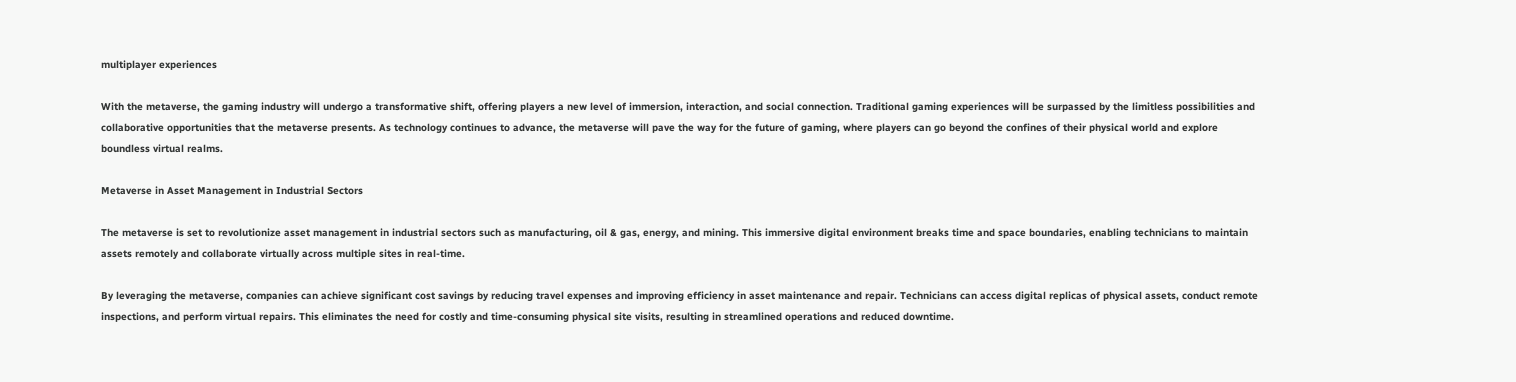multiplayer experiences

With the metaverse, the gaming industry will undergo a transformative shift, offering players a new level of immersion, interaction, and social connection. Traditional gaming experiences will be surpassed by the limitless possibilities and collaborative opportunities that the metaverse presents. As technology continues to advance, the metaverse will pave the way for the future of gaming, where players can go beyond the confines of their physical world and explore boundless virtual realms.

Metaverse in Asset Management in Industrial Sectors

The metaverse is set to revolutionize asset management in industrial sectors such as manufacturing, oil & gas, energy, and mining. This immersive digital environment breaks time and space boundaries, enabling technicians to maintain assets remotely and collaborate virtually across multiple sites in real-time.

By leveraging the metaverse, companies can achieve significant cost savings by reducing travel expenses and improving efficiency in asset maintenance and repair. Technicians can access digital replicas of physical assets, conduct remote inspections, and perform virtual repairs. This eliminates the need for costly and time-consuming physical site visits, resulting in streamlined operations and reduced downtime.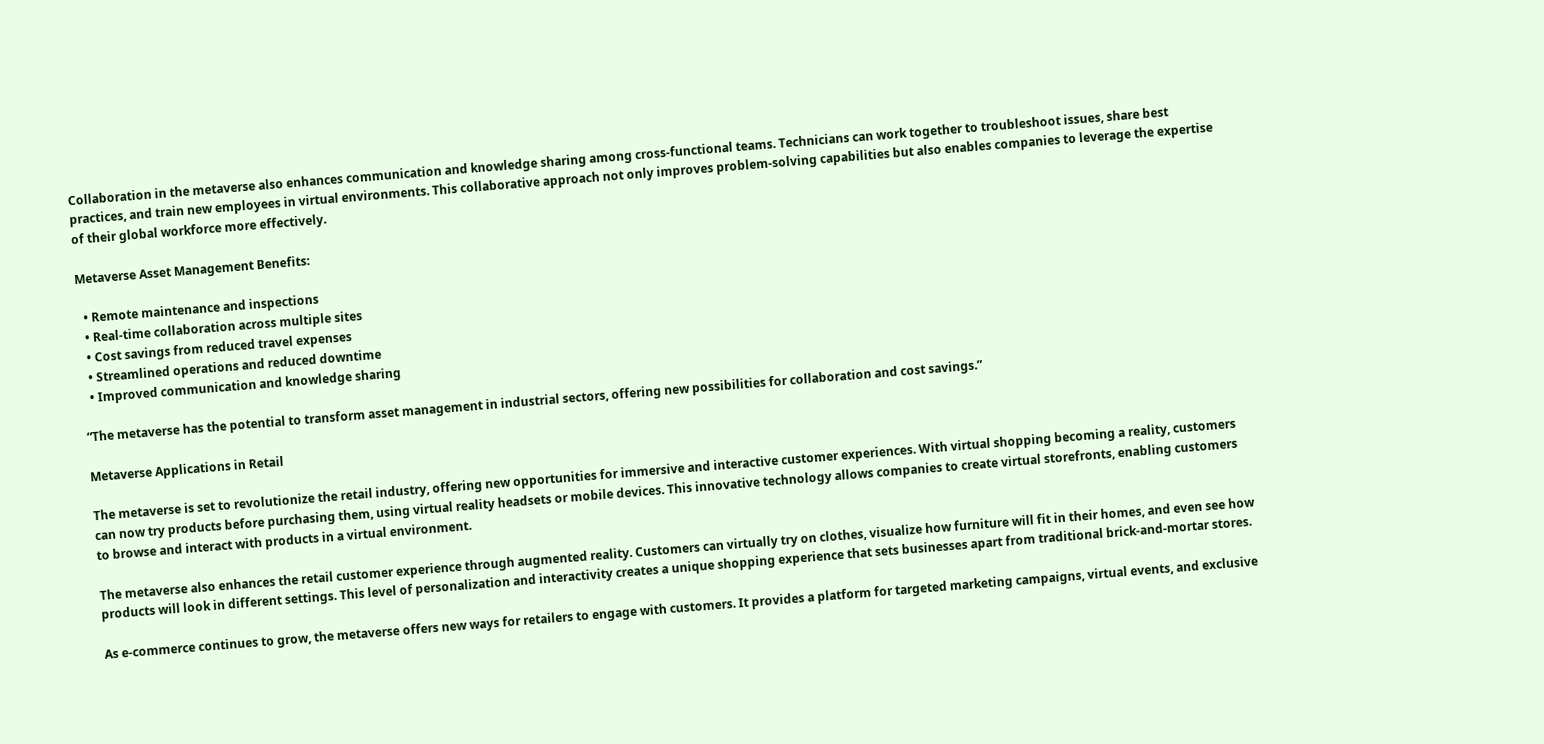Collaboration in the metaverse also enhances communication and knowledge sharing among cross-functional teams. Technicians can work together to troubleshoot issues, share best practices, and train new employees in virtual environments. This collaborative approach not only improves problem-solving capabilities but also enables companies to leverage the expertise of their global workforce more effectively.

Metaverse Asset Management Benefits:

  • Remote maintenance and inspections
  • Real-time collaboration across multiple sites
  • Cost savings from reduced travel expenses
  • Streamlined operations and reduced downtime
  • Improved communication and knowledge sharing

“The metaverse has the potential to transform asset management in industrial sectors, offering new possibilities for collaboration and cost savings.”

Metaverse Applications in Retail

The metaverse is set to revolutionize the retail industry, offering new opportunities for immersive and interactive customer experiences. With virtual shopping becoming a reality, customers can now try products before purchasing them, using virtual reality headsets or mobile devices. This innovative technology allows companies to create virtual storefronts, enabling customers to browse and interact with products in a virtual environment.

The metaverse also enhances the retail customer experience through augmented reality. Customers can virtually try on clothes, visualize how furniture will fit in their homes, and even see how products will look in different settings. This level of personalization and interactivity creates a unique shopping experience that sets businesses apart from traditional brick-and-mortar stores.

As e-commerce continues to grow, the metaverse offers new ways for retailers to engage with customers. It provides a platform for targeted marketing campaigns, virtual events, and exclusive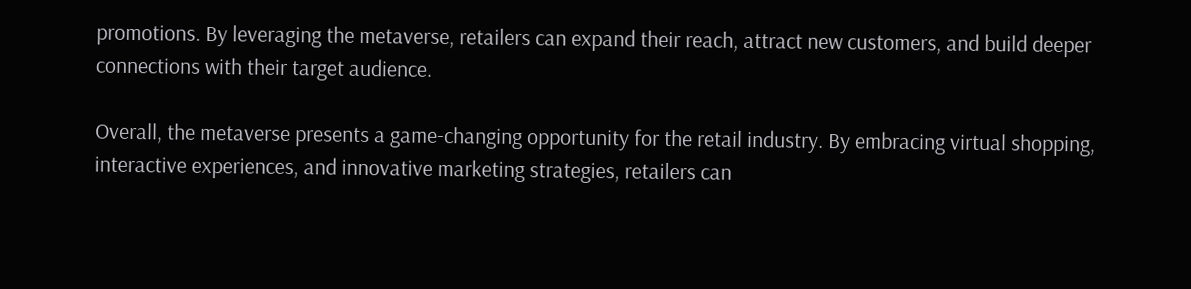promotions. By leveraging the metaverse, retailers can expand their reach, attract new customers, and build deeper connections with their target audience.

Overall, the metaverse presents a game-changing opportunity for the retail industry. By embracing virtual shopping, interactive experiences, and innovative marketing strategies, retailers can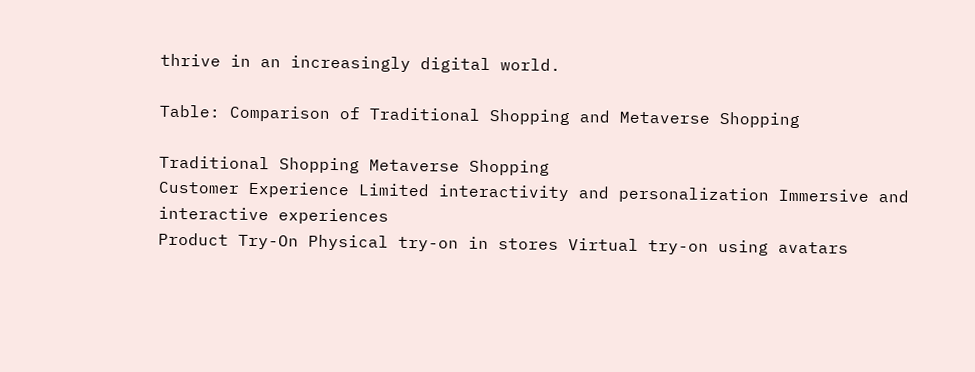thrive in an increasingly digital world.

Table: Comparison of Traditional Shopping and Metaverse Shopping

Traditional Shopping Metaverse Shopping
Customer Experience Limited interactivity and personalization Immersive and interactive experiences
Product Try-On Physical try-on in stores Virtual try-on using avatars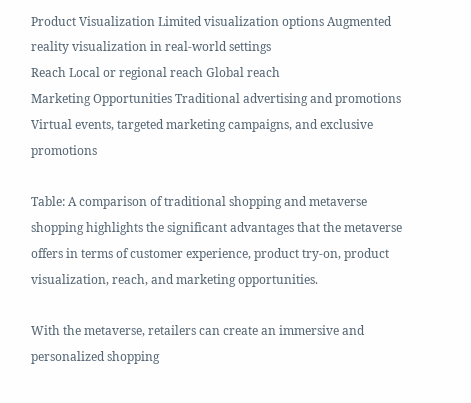Product Visualization Limited visualization options Augmented reality visualization in real-world settings
Reach Local or regional reach Global reach
Marketing Opportunities Traditional advertising and promotions Virtual events, targeted marketing campaigns, and exclusive promotions

Table: A comparison of traditional shopping and metaverse shopping highlights the significant advantages that the metaverse offers in terms of customer experience, product try-on, product visualization, reach, and marketing opportunities.

With the metaverse, retailers can create an immersive and personalized shopping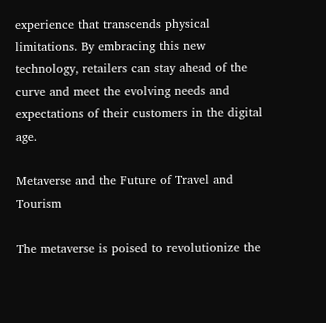experience that transcends physical limitations. By embracing this new technology, retailers can stay ahead of the curve and meet the evolving needs and expectations of their customers in the digital age.

Metaverse and the Future of Travel and Tourism

The metaverse is poised to revolutionize the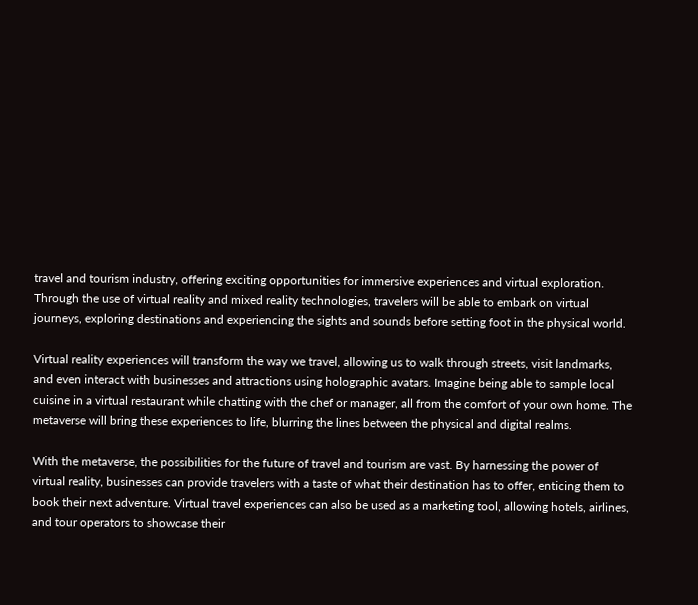travel and tourism industry, offering exciting opportunities for immersive experiences and virtual exploration. Through the use of virtual reality and mixed reality technologies, travelers will be able to embark on virtual journeys, exploring destinations and experiencing the sights and sounds before setting foot in the physical world.

Virtual reality experiences will transform the way we travel, allowing us to walk through streets, visit landmarks, and even interact with businesses and attractions using holographic avatars. Imagine being able to sample local cuisine in a virtual restaurant while chatting with the chef or manager, all from the comfort of your own home. The metaverse will bring these experiences to life, blurring the lines between the physical and digital realms.

With the metaverse, the possibilities for the future of travel and tourism are vast. By harnessing the power of virtual reality, businesses can provide travelers with a taste of what their destination has to offer, enticing them to book their next adventure. Virtual travel experiences can also be used as a marketing tool, allowing hotels, airlines, and tour operators to showcase their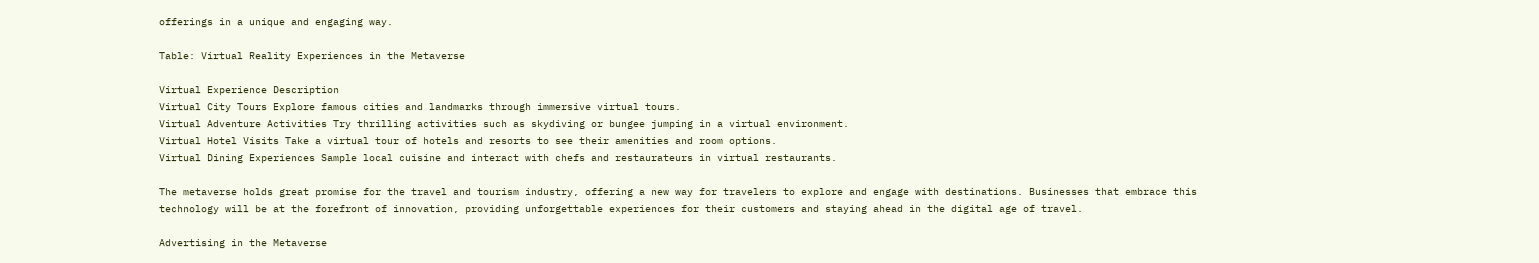offerings in a unique and engaging way.

Table: Virtual Reality Experiences in the Metaverse

Virtual Experience Description
Virtual City Tours Explore famous cities and landmarks through immersive virtual tours.
Virtual Adventure Activities Try thrilling activities such as skydiving or bungee jumping in a virtual environment.
Virtual Hotel Visits Take a virtual tour of hotels and resorts to see their amenities and room options.
Virtual Dining Experiences Sample local cuisine and interact with chefs and restaurateurs in virtual restaurants.

The metaverse holds great promise for the travel and tourism industry, offering a new way for travelers to explore and engage with destinations. Businesses that embrace this technology will be at the forefront of innovation, providing unforgettable experiences for their customers and staying ahead in the digital age of travel.

Advertising in the Metaverse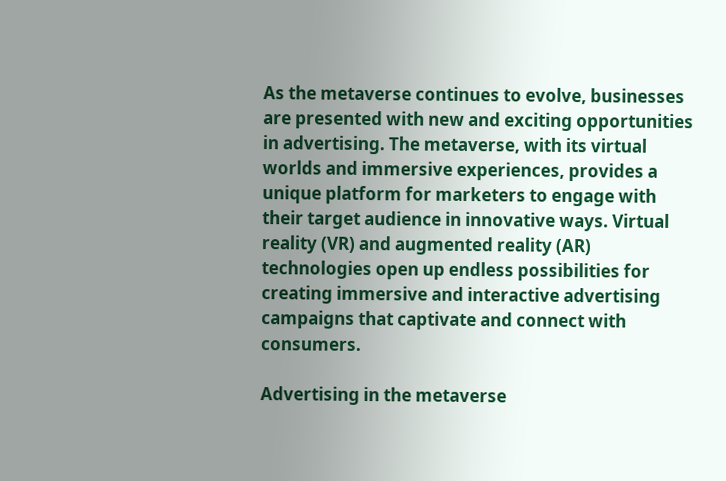As the metaverse continues to evolve, businesses are presented with new and exciting opportunities in advertising. The metaverse, with its virtual worlds and immersive experiences, provides a unique platform for marketers to engage with their target audience in innovative ways. Virtual reality (VR) and augmented reality (AR) technologies open up endless possibilities for creating immersive and interactive advertising campaigns that captivate and connect with consumers.

Advertising in the metaverse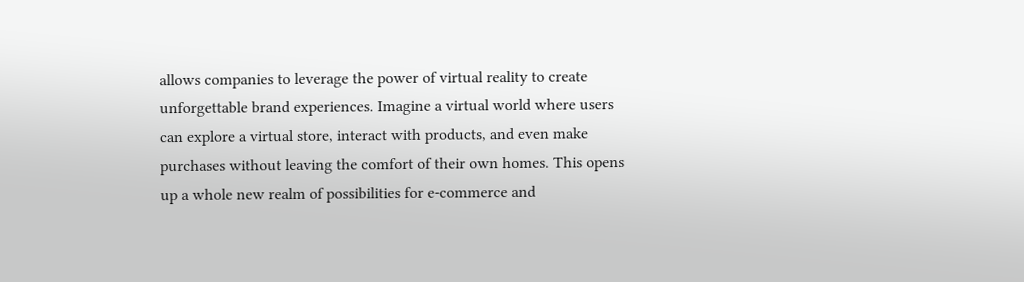allows companies to leverage the power of virtual reality to create unforgettable brand experiences. Imagine a virtual world where users can explore a virtual store, interact with products, and even make purchases without leaving the comfort of their own homes. This opens up a whole new realm of possibilities for e-commerce and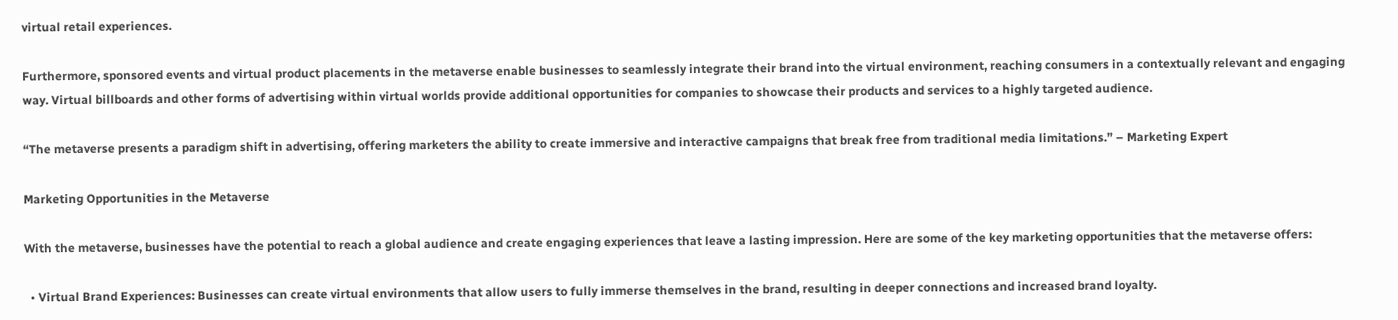virtual retail experiences.

Furthermore, sponsored events and virtual product placements in the metaverse enable businesses to seamlessly integrate their brand into the virtual environment, reaching consumers in a contextually relevant and engaging way. Virtual billboards and other forms of advertising within virtual worlds provide additional opportunities for companies to showcase their products and services to a highly targeted audience.

“The metaverse presents a paradigm shift in advertising, offering marketers the ability to create immersive and interactive campaigns that break free from traditional media limitations.” – Marketing Expert

Marketing Opportunities in the Metaverse

With the metaverse, businesses have the potential to reach a global audience and create engaging experiences that leave a lasting impression. Here are some of the key marketing opportunities that the metaverse offers:

  • Virtual Brand Experiences: Businesses can create virtual environments that allow users to fully immerse themselves in the brand, resulting in deeper connections and increased brand loyalty.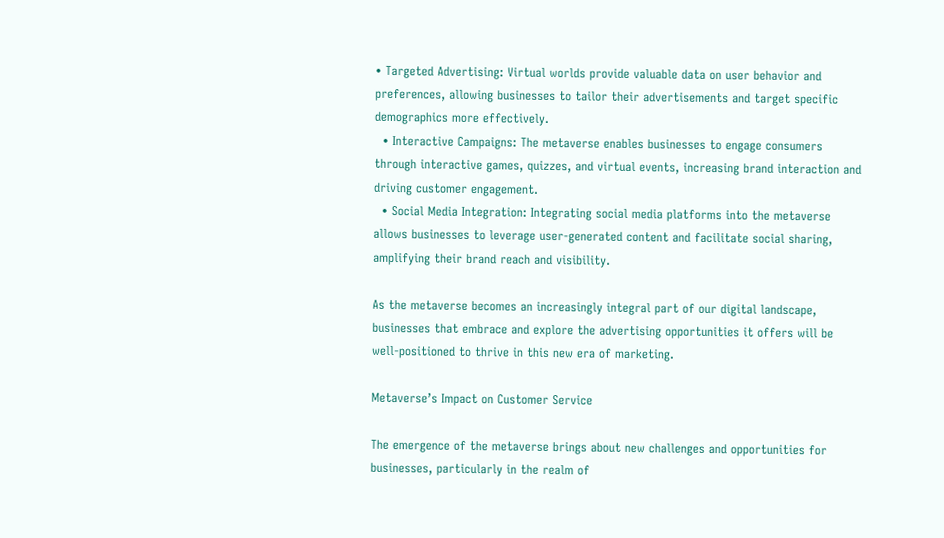• Targeted Advertising: Virtual worlds provide valuable data on user behavior and preferences, allowing businesses to tailor their advertisements and target specific demographics more effectively.
  • Interactive Campaigns: The metaverse enables businesses to engage consumers through interactive games, quizzes, and virtual events, increasing brand interaction and driving customer engagement.
  • Social Media Integration: Integrating social media platforms into the metaverse allows businesses to leverage user-generated content and facilitate social sharing, amplifying their brand reach and visibility.

As the metaverse becomes an increasingly integral part of our digital landscape, businesses that embrace and explore the advertising opportunities it offers will be well-positioned to thrive in this new era of marketing.

Metaverse’s Impact on Customer Service

The emergence of the metaverse brings about new challenges and opportunities for businesses, particularly in the realm of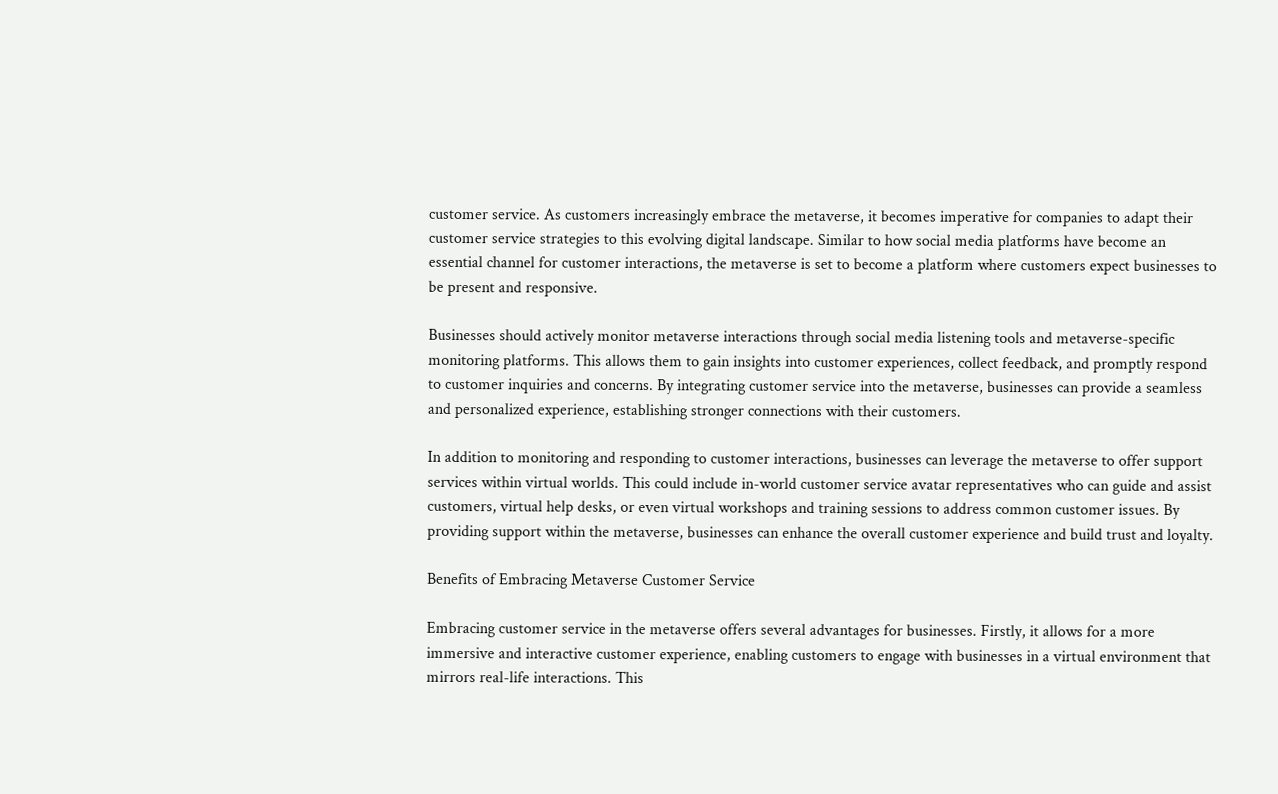customer service. As customers increasingly embrace the metaverse, it becomes imperative for companies to adapt their customer service strategies to this evolving digital landscape. Similar to how social media platforms have become an essential channel for customer interactions, the metaverse is set to become a platform where customers expect businesses to be present and responsive.

Businesses should actively monitor metaverse interactions through social media listening tools and metaverse-specific monitoring platforms. This allows them to gain insights into customer experiences, collect feedback, and promptly respond to customer inquiries and concerns. By integrating customer service into the metaverse, businesses can provide a seamless and personalized experience, establishing stronger connections with their customers.

In addition to monitoring and responding to customer interactions, businesses can leverage the metaverse to offer support services within virtual worlds. This could include in-world customer service avatar representatives who can guide and assist customers, virtual help desks, or even virtual workshops and training sessions to address common customer issues. By providing support within the metaverse, businesses can enhance the overall customer experience and build trust and loyalty.

Benefits of Embracing Metaverse Customer Service

Embracing customer service in the metaverse offers several advantages for businesses. Firstly, it allows for a more immersive and interactive customer experience, enabling customers to engage with businesses in a virtual environment that mirrors real-life interactions. This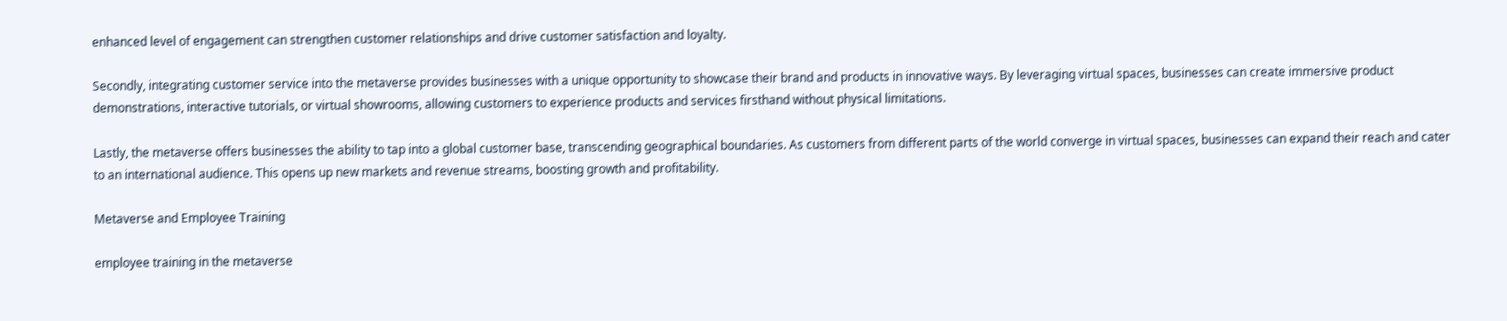enhanced level of engagement can strengthen customer relationships and drive customer satisfaction and loyalty.

Secondly, integrating customer service into the metaverse provides businesses with a unique opportunity to showcase their brand and products in innovative ways. By leveraging virtual spaces, businesses can create immersive product demonstrations, interactive tutorials, or virtual showrooms, allowing customers to experience products and services firsthand without physical limitations.

Lastly, the metaverse offers businesses the ability to tap into a global customer base, transcending geographical boundaries. As customers from different parts of the world converge in virtual spaces, businesses can expand their reach and cater to an international audience. This opens up new markets and revenue streams, boosting growth and profitability.

Metaverse and Employee Training

employee training in the metaverse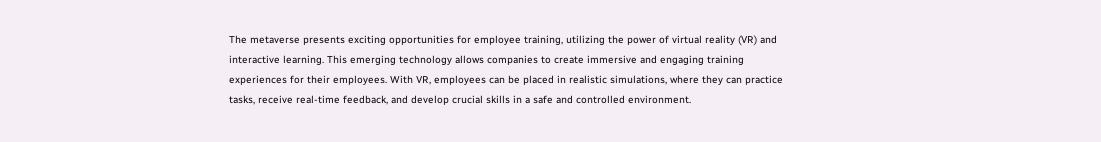The metaverse presents exciting opportunities for employee training, utilizing the power of virtual reality (VR) and interactive learning. This emerging technology allows companies to create immersive and engaging training experiences for their employees. With VR, employees can be placed in realistic simulations, where they can practice tasks, receive real-time feedback, and develop crucial skills in a safe and controlled environment.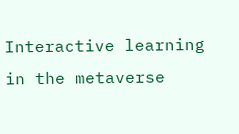Interactive learning in the metaverse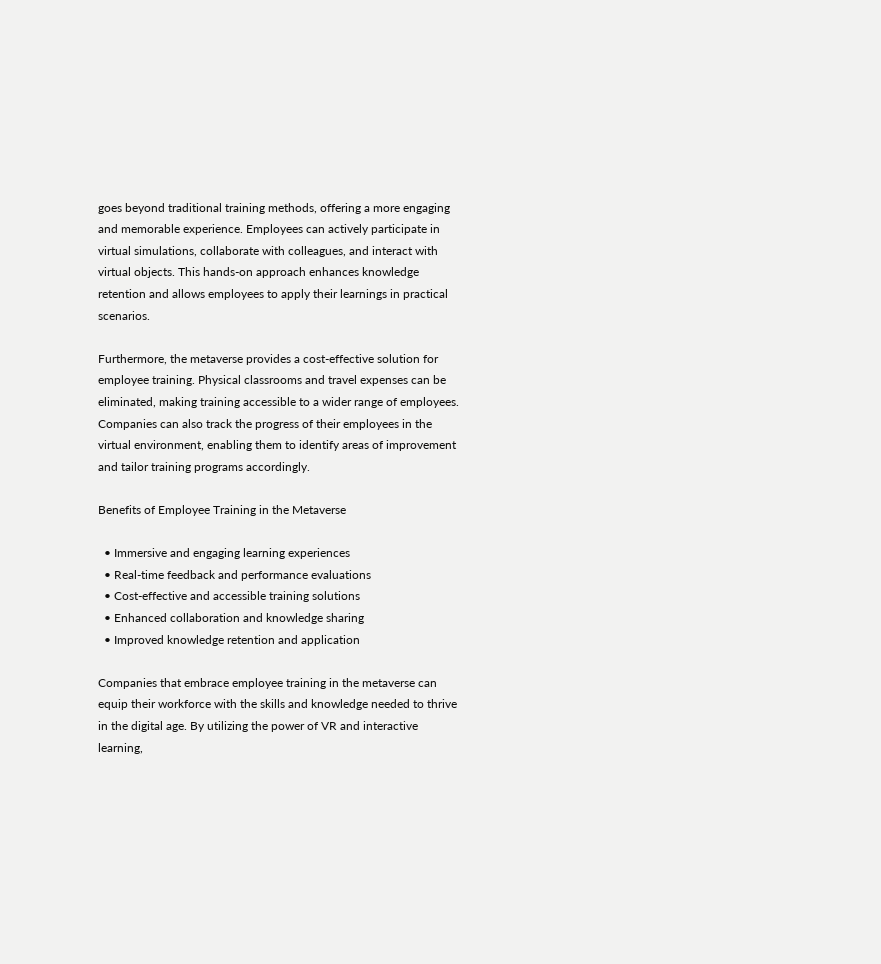goes beyond traditional training methods, offering a more engaging and memorable experience. Employees can actively participate in virtual simulations, collaborate with colleagues, and interact with virtual objects. This hands-on approach enhances knowledge retention and allows employees to apply their learnings in practical scenarios.

Furthermore, the metaverse provides a cost-effective solution for employee training. Physical classrooms and travel expenses can be eliminated, making training accessible to a wider range of employees. Companies can also track the progress of their employees in the virtual environment, enabling them to identify areas of improvement and tailor training programs accordingly.

Benefits of Employee Training in the Metaverse

  • Immersive and engaging learning experiences
  • Real-time feedback and performance evaluations
  • Cost-effective and accessible training solutions
  • Enhanced collaboration and knowledge sharing
  • Improved knowledge retention and application

Companies that embrace employee training in the metaverse can equip their workforce with the skills and knowledge needed to thrive in the digital age. By utilizing the power of VR and interactive learning,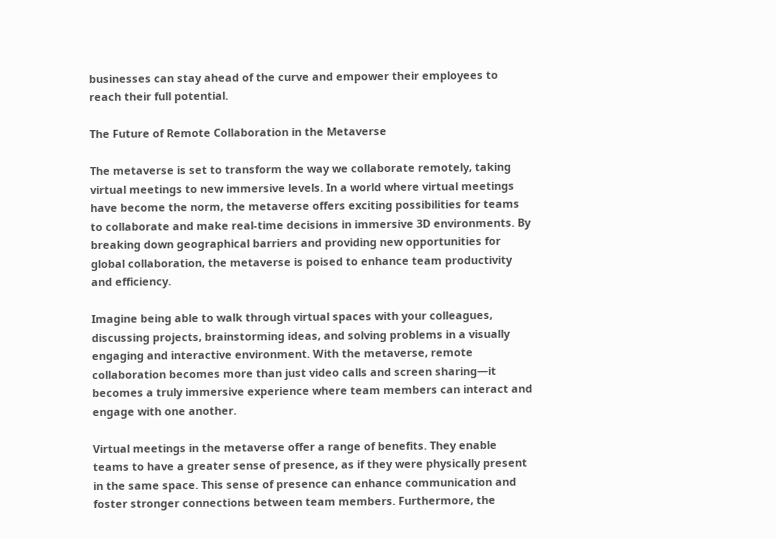businesses can stay ahead of the curve and empower their employees to reach their full potential.

The Future of Remote Collaboration in the Metaverse

The metaverse is set to transform the way we collaborate remotely, taking virtual meetings to new immersive levels. In a world where virtual meetings have become the norm, the metaverse offers exciting possibilities for teams to collaborate and make real-time decisions in immersive 3D environments. By breaking down geographical barriers and providing new opportunities for global collaboration, the metaverse is poised to enhance team productivity and efficiency.

Imagine being able to walk through virtual spaces with your colleagues, discussing projects, brainstorming ideas, and solving problems in a visually engaging and interactive environment. With the metaverse, remote collaboration becomes more than just video calls and screen sharing—it becomes a truly immersive experience where team members can interact and engage with one another.

Virtual meetings in the metaverse offer a range of benefits. They enable teams to have a greater sense of presence, as if they were physically present in the same space. This sense of presence can enhance communication and foster stronger connections between team members. Furthermore, the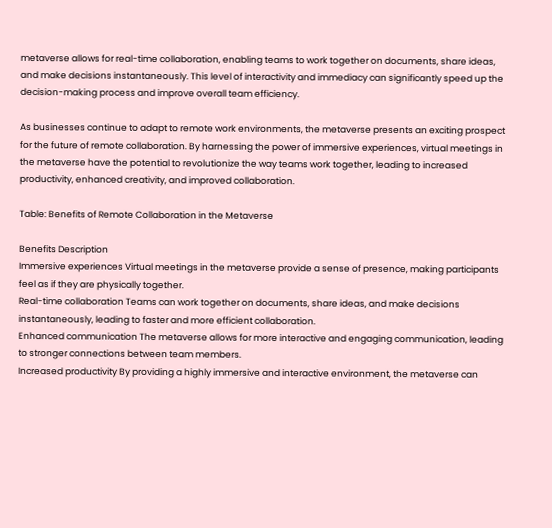metaverse allows for real-time collaboration, enabling teams to work together on documents, share ideas, and make decisions instantaneously. This level of interactivity and immediacy can significantly speed up the decision-making process and improve overall team efficiency.

As businesses continue to adapt to remote work environments, the metaverse presents an exciting prospect for the future of remote collaboration. By harnessing the power of immersive experiences, virtual meetings in the metaverse have the potential to revolutionize the way teams work together, leading to increased productivity, enhanced creativity, and improved collaboration.

Table: Benefits of Remote Collaboration in the Metaverse

Benefits Description
Immersive experiences Virtual meetings in the metaverse provide a sense of presence, making participants feel as if they are physically together.
Real-time collaboration Teams can work together on documents, share ideas, and make decisions instantaneously, leading to faster and more efficient collaboration.
Enhanced communication The metaverse allows for more interactive and engaging communication, leading to stronger connections between team members.
Increased productivity By providing a highly immersive and interactive environment, the metaverse can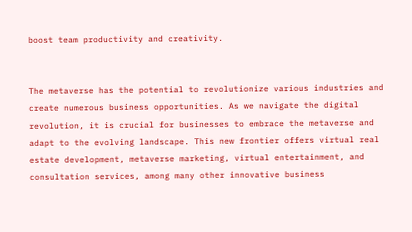boost team productivity and creativity.


The metaverse has the potential to revolutionize various industries and create numerous business opportunities. As we navigate the digital revolution, it is crucial for businesses to embrace the metaverse and adapt to the evolving landscape. This new frontier offers virtual real estate development, metaverse marketing, virtual entertainment, and consultation services, among many other innovative business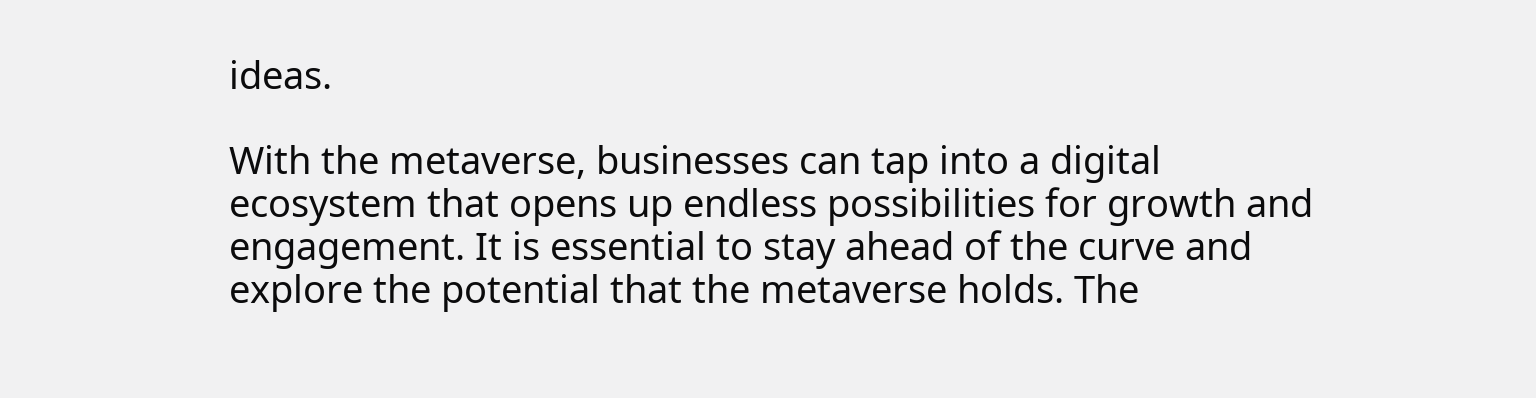ideas.

With the metaverse, businesses can tap into a digital ecosystem that opens up endless possibilities for growth and engagement. It is essential to stay ahead of the curve and explore the potential that the metaverse holds. The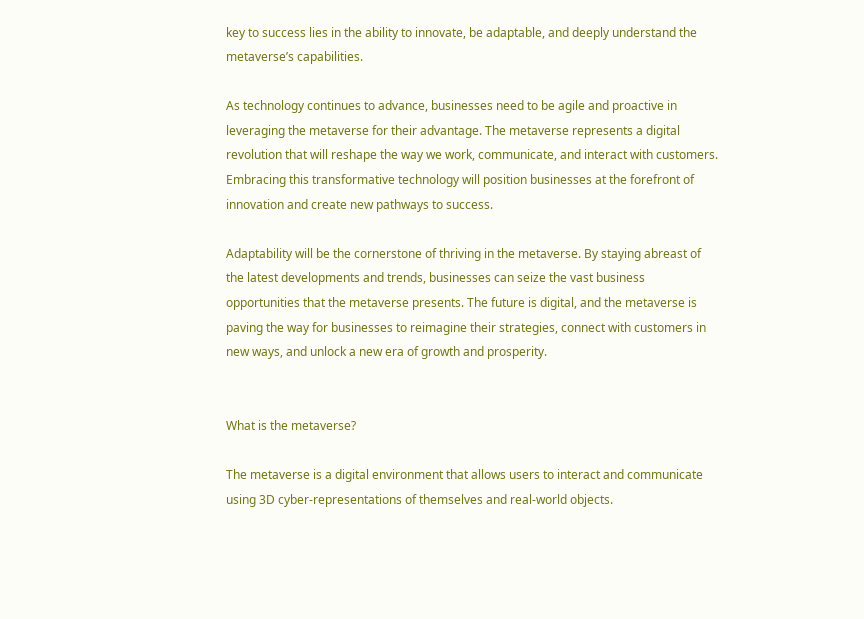key to success lies in the ability to innovate, be adaptable, and deeply understand the metaverse’s capabilities.

As technology continues to advance, businesses need to be agile and proactive in leveraging the metaverse for their advantage. The metaverse represents a digital revolution that will reshape the way we work, communicate, and interact with customers. Embracing this transformative technology will position businesses at the forefront of innovation and create new pathways to success.

Adaptability will be the cornerstone of thriving in the metaverse. By staying abreast of the latest developments and trends, businesses can seize the vast business opportunities that the metaverse presents. The future is digital, and the metaverse is paving the way for businesses to reimagine their strategies, connect with customers in new ways, and unlock a new era of growth and prosperity.


What is the metaverse?

The metaverse is a digital environment that allows users to interact and communicate using 3D cyber-representations of themselves and real-world objects.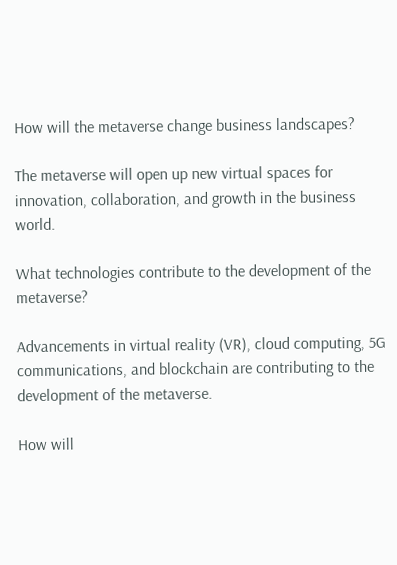How will the metaverse change business landscapes?

The metaverse will open up new virtual spaces for innovation, collaboration, and growth in the business world.

What technologies contribute to the development of the metaverse?

Advancements in virtual reality (VR), cloud computing, 5G communications, and blockchain are contributing to the development of the metaverse.

How will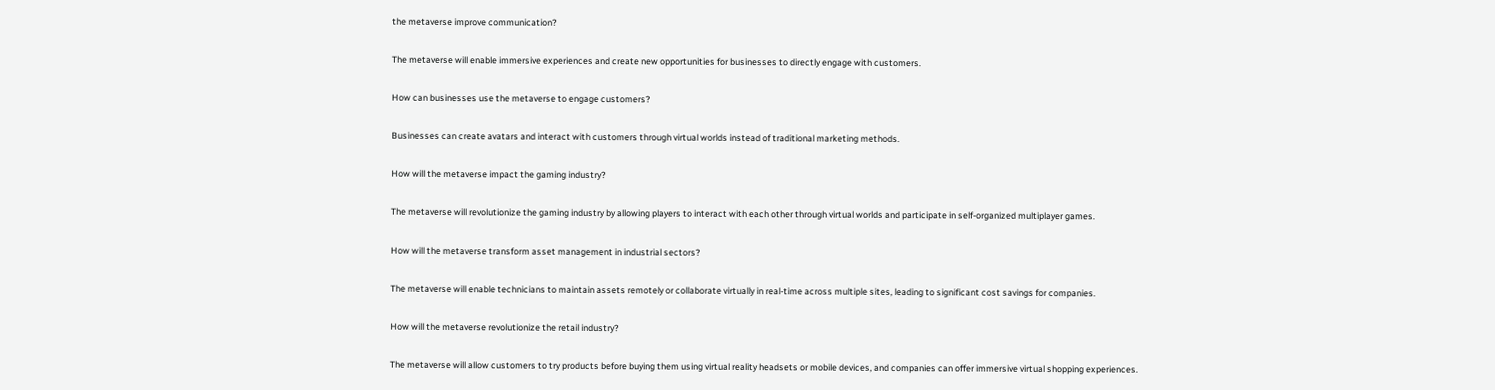the metaverse improve communication?

The metaverse will enable immersive experiences and create new opportunities for businesses to directly engage with customers.

How can businesses use the metaverse to engage customers?

Businesses can create avatars and interact with customers through virtual worlds instead of traditional marketing methods.

How will the metaverse impact the gaming industry?

The metaverse will revolutionize the gaming industry by allowing players to interact with each other through virtual worlds and participate in self-organized multiplayer games.

How will the metaverse transform asset management in industrial sectors?

The metaverse will enable technicians to maintain assets remotely or collaborate virtually in real-time across multiple sites, leading to significant cost savings for companies.

How will the metaverse revolutionize the retail industry?

The metaverse will allow customers to try products before buying them using virtual reality headsets or mobile devices, and companies can offer immersive virtual shopping experiences.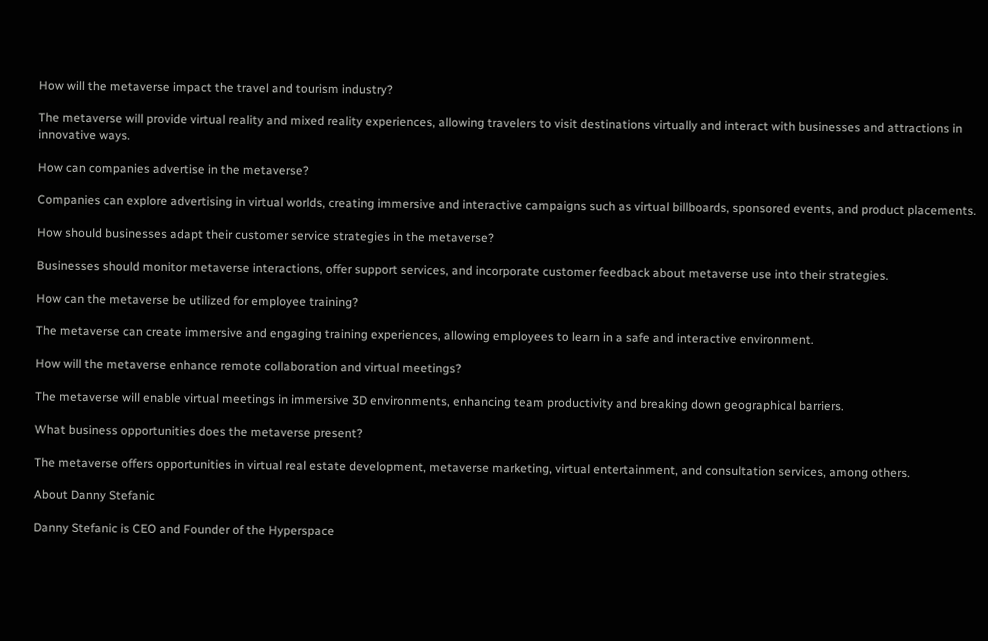How will the metaverse impact the travel and tourism industry?

The metaverse will provide virtual reality and mixed reality experiences, allowing travelers to visit destinations virtually and interact with businesses and attractions in innovative ways.

How can companies advertise in the metaverse?

Companies can explore advertising in virtual worlds, creating immersive and interactive campaigns such as virtual billboards, sponsored events, and product placements.

How should businesses adapt their customer service strategies in the metaverse?

Businesses should monitor metaverse interactions, offer support services, and incorporate customer feedback about metaverse use into their strategies.

How can the metaverse be utilized for employee training?

The metaverse can create immersive and engaging training experiences, allowing employees to learn in a safe and interactive environment.

How will the metaverse enhance remote collaboration and virtual meetings?

The metaverse will enable virtual meetings in immersive 3D environments, enhancing team productivity and breaking down geographical barriers.

What business opportunities does the metaverse present?

The metaverse offers opportunities in virtual real estate development, metaverse marketing, virtual entertainment, and consultation services, among others.

About Danny Stefanic

Danny Stefanic is CEO and Founder of the Hyperspace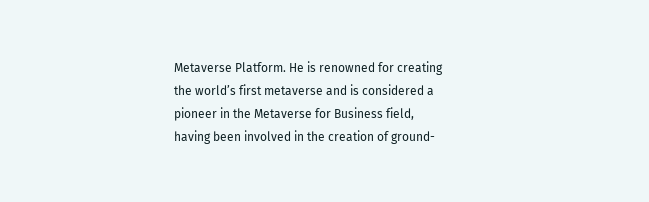Metaverse Platform. He is renowned for creating the world’s first metaverse and is considered a pioneer in the Metaverse for Business field, having been involved in the creation of ground-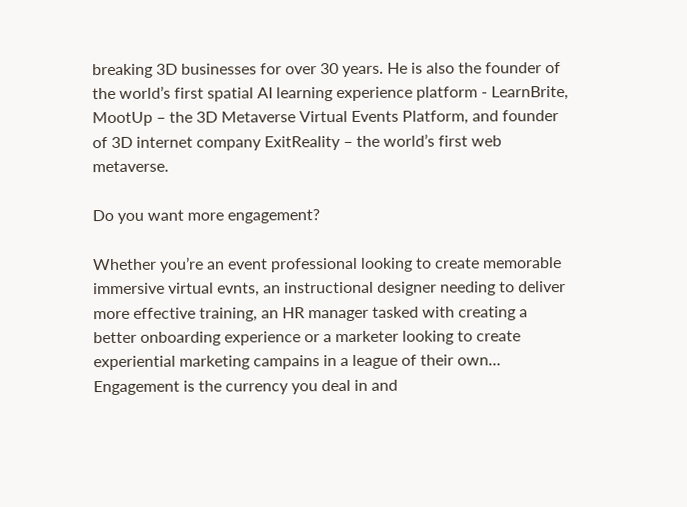breaking 3D businesses for over 30 years. He is also the founder of the world’s first spatial AI learning experience platform - LearnBrite, MootUp – the 3D Metaverse Virtual Events Platform, and founder of 3D internet company ExitReality – the world’s first web metaverse.

Do you want more engagement?

Whether you’re an event professional looking to create memorable immersive virtual evnts, an instructional designer needing to deliver more effective training, an HR manager tasked with creating a better onboarding experience or a marketer looking to create experiential marketing campains in a league of their own… Engagement is the currency you deal in and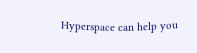Hyperspace can help you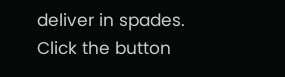deliver in spades. Click the button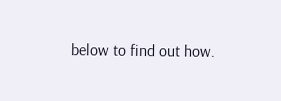below to find out how.